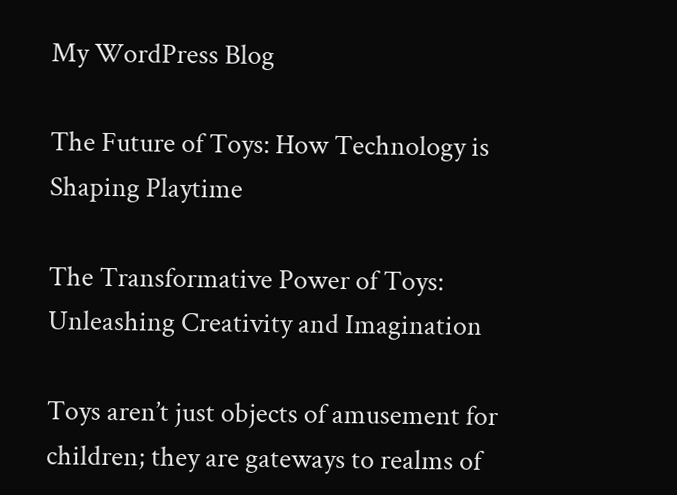My WordPress Blog

The Future of Toys: How Technology is Shaping Playtime

The Transformative Power of Toys: Unleashing Creativity and Imagination

Toys aren’t just objects of amusement for children; they are gateways to realms of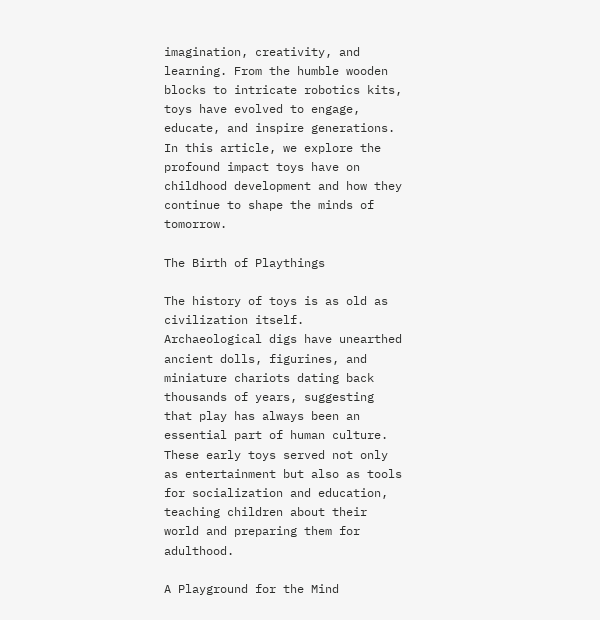imagination, creativity, and learning. From the humble wooden blocks to intricate robotics kits, toys have evolved to engage, educate, and inspire generations. In this article, we explore the profound impact toys have on childhood development and how they continue to shape the minds of tomorrow.

The Birth of Playthings

The history of toys is as old as civilization itself. Archaeological digs have unearthed ancient dolls, figurines, and miniature chariots dating back thousands of years, suggesting that play has always been an essential part of human culture. These early toys served not only as entertainment but also as tools for socialization and education, teaching children about their world and preparing them for adulthood.

A Playground for the Mind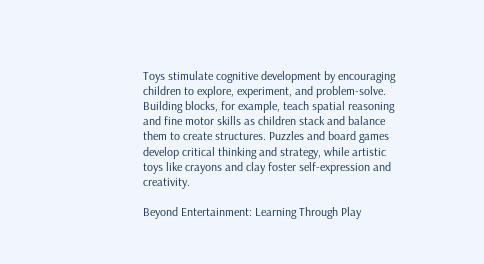Toys stimulate cognitive development by encouraging children to explore, experiment, and problem-solve. Building blocks, for example, teach spatial reasoning and fine motor skills as children stack and balance them to create structures. Puzzles and board games develop critical thinking and strategy, while artistic toys like crayons and clay foster self-expression and creativity.

Beyond Entertainment: Learning Through Play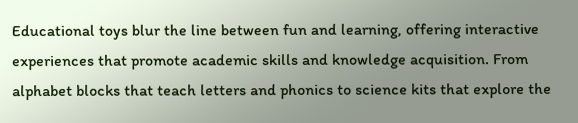Educational toys blur the line between fun and learning, offering interactive experiences that promote academic skills and knowledge acquisition. From alphabet blocks that teach letters and phonics to science kits that explore the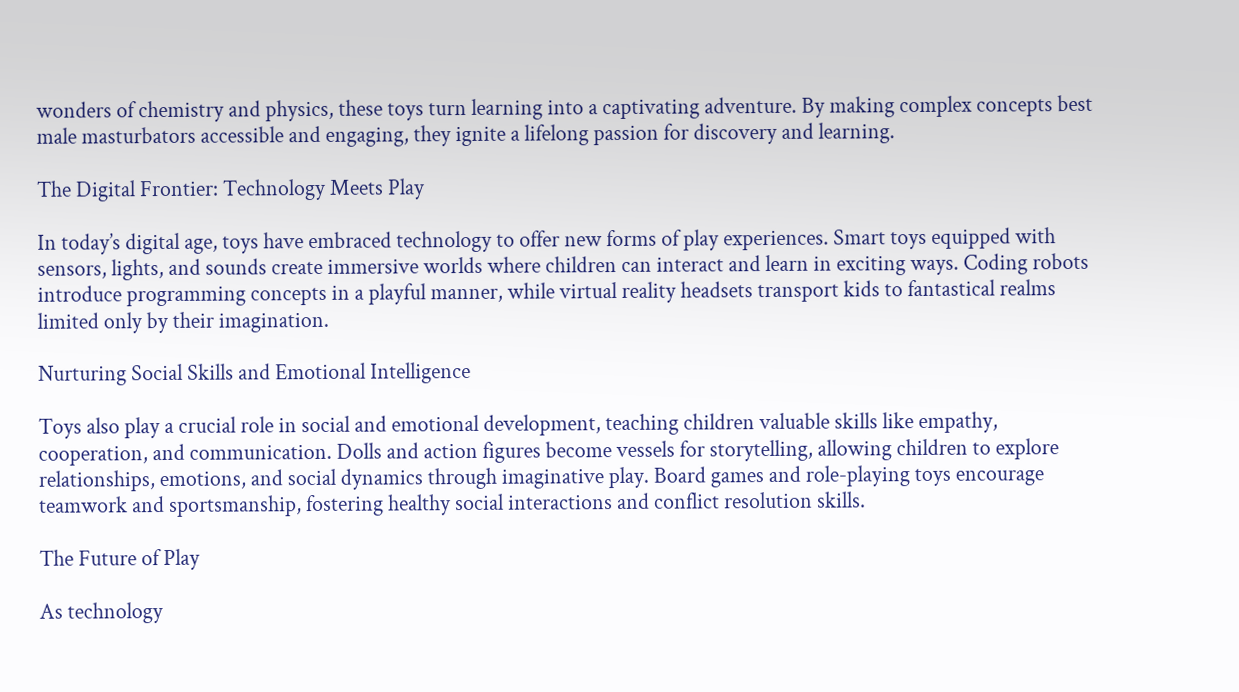wonders of chemistry and physics, these toys turn learning into a captivating adventure. By making complex concepts best male masturbators accessible and engaging, they ignite a lifelong passion for discovery and learning.

The Digital Frontier: Technology Meets Play

In today’s digital age, toys have embraced technology to offer new forms of play experiences. Smart toys equipped with sensors, lights, and sounds create immersive worlds where children can interact and learn in exciting ways. Coding robots introduce programming concepts in a playful manner, while virtual reality headsets transport kids to fantastical realms limited only by their imagination.

Nurturing Social Skills and Emotional Intelligence

Toys also play a crucial role in social and emotional development, teaching children valuable skills like empathy, cooperation, and communication. Dolls and action figures become vessels for storytelling, allowing children to explore relationships, emotions, and social dynamics through imaginative play. Board games and role-playing toys encourage teamwork and sportsmanship, fostering healthy social interactions and conflict resolution skills.

The Future of Play

As technology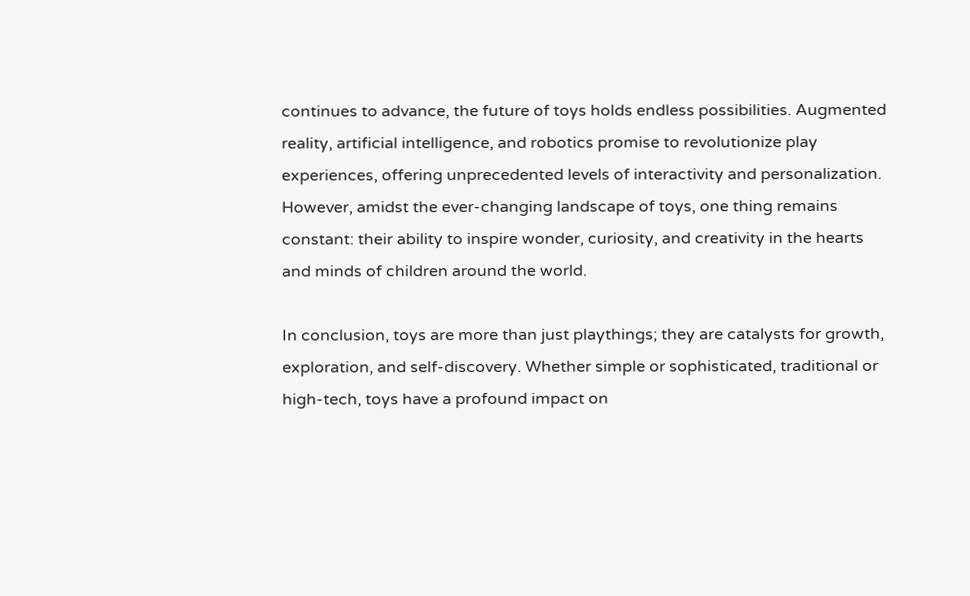continues to advance, the future of toys holds endless possibilities. Augmented reality, artificial intelligence, and robotics promise to revolutionize play experiences, offering unprecedented levels of interactivity and personalization. However, amidst the ever-changing landscape of toys, one thing remains constant: their ability to inspire wonder, curiosity, and creativity in the hearts and minds of children around the world.

In conclusion, toys are more than just playthings; they are catalysts for growth, exploration, and self-discovery. Whether simple or sophisticated, traditional or high-tech, toys have a profound impact on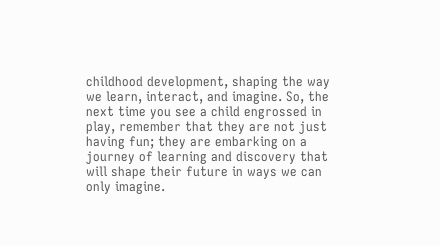childhood development, shaping the way we learn, interact, and imagine. So, the next time you see a child engrossed in play, remember that they are not just having fun; they are embarking on a journey of learning and discovery that will shape their future in ways we can only imagine.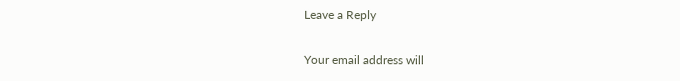Leave a Reply

Your email address will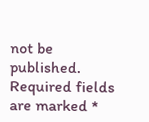not be published. Required fields are marked *